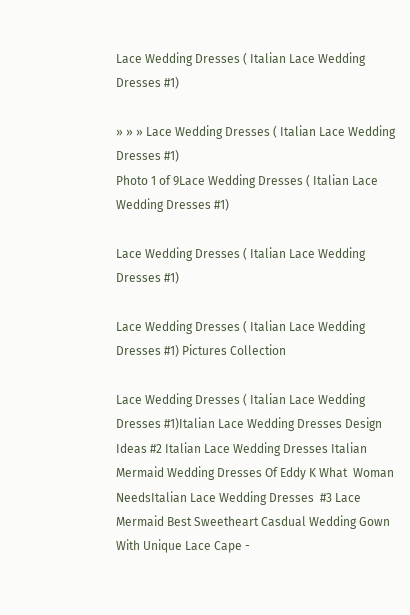Lace Wedding Dresses ( Italian Lace Wedding Dresses #1)

» » » Lace Wedding Dresses ( Italian Lace Wedding Dresses #1)
Photo 1 of 9Lace Wedding Dresses ( Italian Lace Wedding Dresses #1)

Lace Wedding Dresses ( Italian Lace Wedding Dresses #1)

Lace Wedding Dresses ( Italian Lace Wedding Dresses #1) Pictures Collection

Lace Wedding Dresses ( Italian Lace Wedding Dresses #1)Italian Lace Wedding Dresses Design Ideas #2 Italian Lace Wedding Dresses Italian Mermaid Wedding Dresses Of Eddy K What  Woman NeedsItalian Lace Wedding Dresses  #3 Lace Mermaid Best Sweetheart Casdual Wedding Gown With Unique Lace Cape -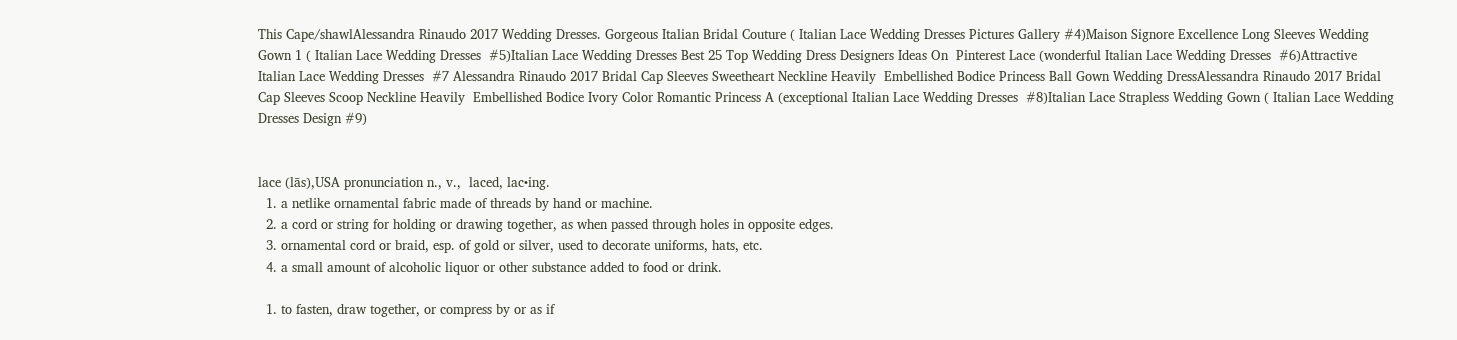This Cape/shawlAlessandra Rinaudo 2017 Wedding Dresses. Gorgeous Italian Bridal Couture ( Italian Lace Wedding Dresses Pictures Gallery #4)Maison Signore Excellence Long Sleeves Wedding Gown 1 ( Italian Lace Wedding Dresses  #5)Italian Lace Wedding Dresses Best 25 Top Wedding Dress Designers Ideas On  Pinterest Lace (wonderful Italian Lace Wedding Dresses  #6)Attractive Italian Lace Wedding Dresses  #7 Alessandra Rinaudo 2017 Bridal Cap Sleeves Sweetheart Neckline Heavily  Embellished Bodice Princess Ball Gown Wedding DressAlessandra Rinaudo 2017 Bridal Cap Sleeves Scoop Neckline Heavily  Embellished Bodice Ivory Color Romantic Princess A (exceptional Italian Lace Wedding Dresses  #8)Italian Lace Strapless Wedding Gown ( Italian Lace Wedding Dresses Design #9)


lace (lās),USA pronunciation n., v.,  laced, lac•ing.
  1. a netlike ornamental fabric made of threads by hand or machine.
  2. a cord or string for holding or drawing together, as when passed through holes in opposite edges.
  3. ornamental cord or braid, esp. of gold or silver, used to decorate uniforms, hats, etc.
  4. a small amount of alcoholic liquor or other substance added to food or drink.

  1. to fasten, draw together, or compress by or as if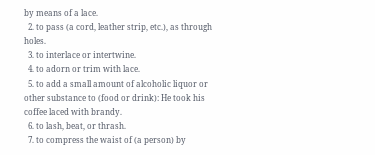by means of a lace.
  2. to pass (a cord, leather strip, etc.), as through holes.
  3. to interlace or intertwine.
  4. to adorn or trim with lace.
  5. to add a small amount of alcoholic liquor or other substance to (food or drink): He took his coffee laced with brandy.
  6. to lash, beat, or thrash.
  7. to compress the waist of (a person) by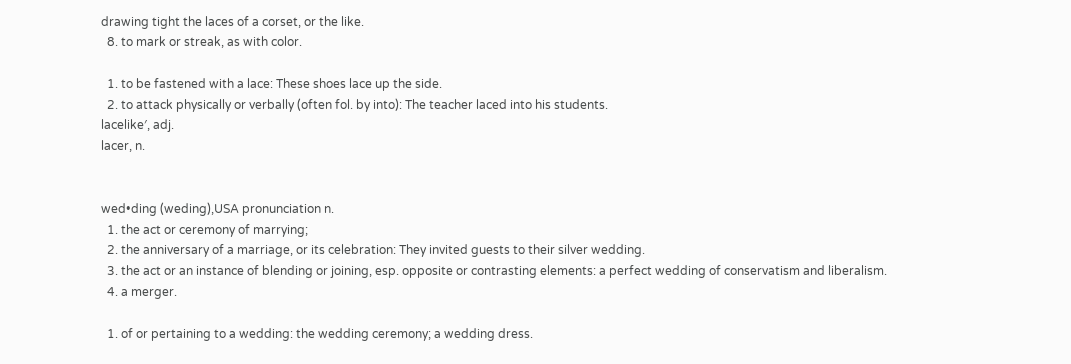drawing tight the laces of a corset, or the like.
  8. to mark or streak, as with color.

  1. to be fastened with a lace: These shoes lace up the side.
  2. to attack physically or verbally (often fol. by into): The teacher laced into his students.
lacelike′, adj.
lacer, n.


wed•ding (weding),USA pronunciation n.
  1. the act or ceremony of marrying;
  2. the anniversary of a marriage, or its celebration: They invited guests to their silver wedding.
  3. the act or an instance of blending or joining, esp. opposite or contrasting elements: a perfect wedding of conservatism and liberalism.
  4. a merger.

  1. of or pertaining to a wedding: the wedding ceremony; a wedding dress.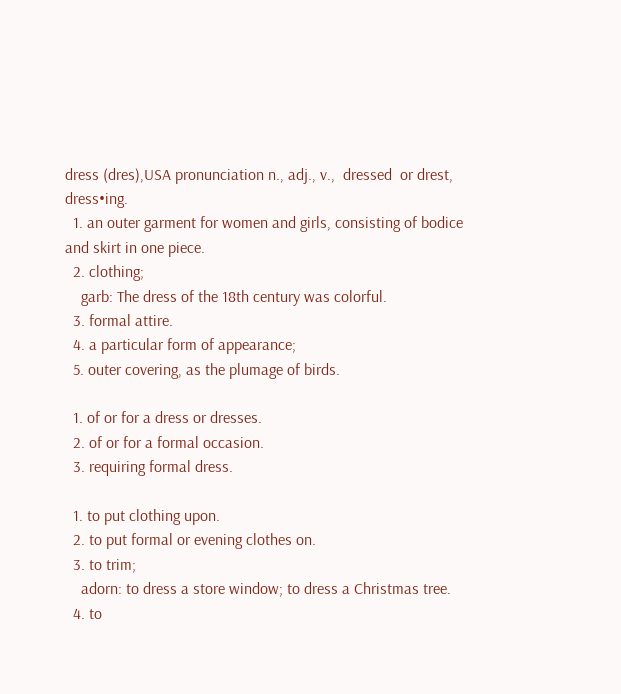dress (dres),USA pronunciation n., adj., v.,  dressed  or drest, dress•ing.
  1. an outer garment for women and girls, consisting of bodice and skirt in one piece.
  2. clothing;
    garb: The dress of the 18th century was colorful.
  3. formal attire.
  4. a particular form of appearance;
  5. outer covering, as the plumage of birds.

  1. of or for a dress or dresses.
  2. of or for a formal occasion.
  3. requiring formal dress.

  1. to put clothing upon.
  2. to put formal or evening clothes on.
  3. to trim;
    adorn: to dress a store window; to dress a Christmas tree.
  4. to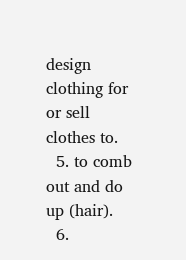design clothing for or sell clothes to.
  5. to comb out and do up (hair).
  6.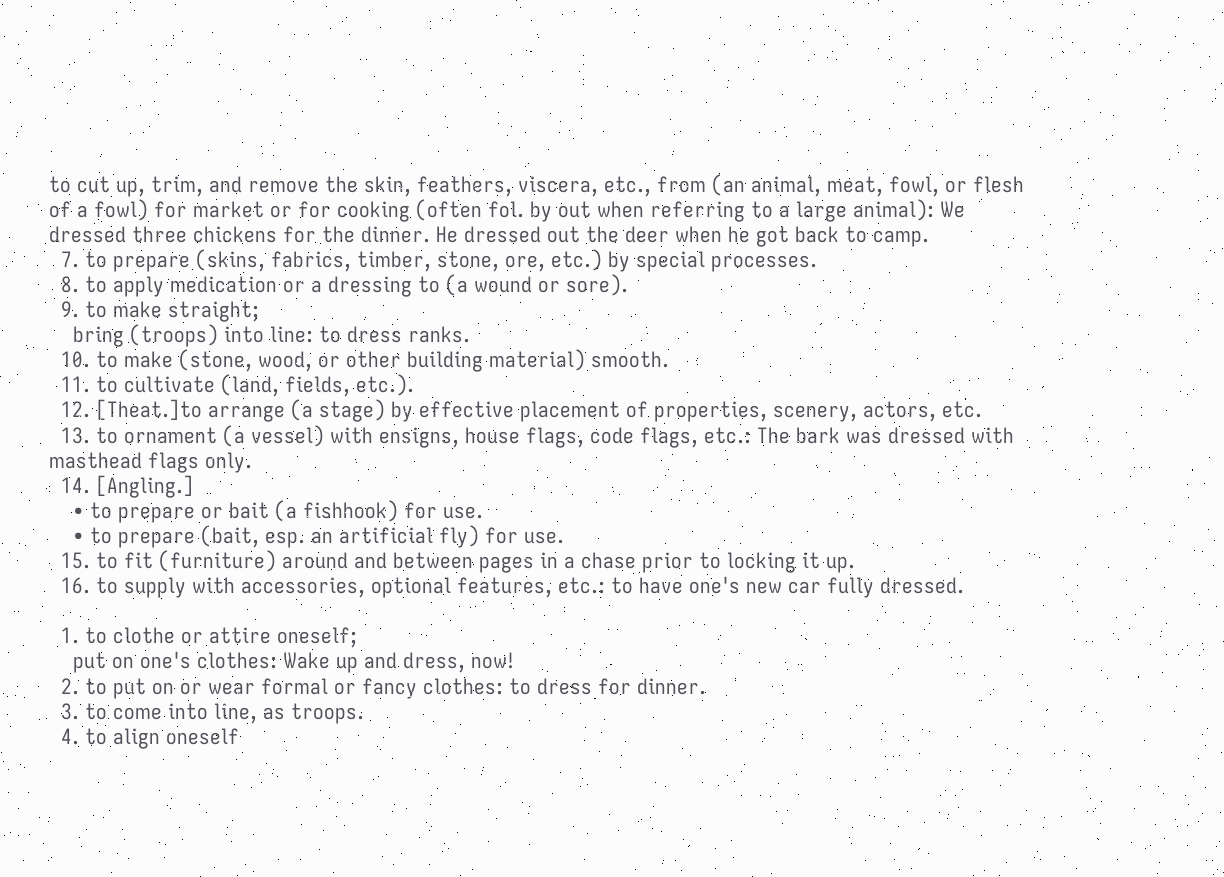to cut up, trim, and remove the skin, feathers, viscera, etc., from (an animal, meat, fowl, or flesh of a fowl) for market or for cooking (often fol. by out when referring to a large animal): We dressed three chickens for the dinner. He dressed out the deer when he got back to camp.
  7. to prepare (skins, fabrics, timber, stone, ore, etc.) by special processes.
  8. to apply medication or a dressing to (a wound or sore).
  9. to make straight;
    bring (troops) into line: to dress ranks.
  10. to make (stone, wood, or other building material) smooth.
  11. to cultivate (land, fields, etc.).
  12. [Theat.]to arrange (a stage) by effective placement of properties, scenery, actors, etc.
  13. to ornament (a vessel) with ensigns, house flags, code flags, etc.: The bark was dressed with masthead flags only.
  14. [Angling.]
    • to prepare or bait (a fishhook) for use.
    • to prepare (bait, esp. an artificial fly) for use.
  15. to fit (furniture) around and between pages in a chase prior to locking it up.
  16. to supply with accessories, optional features, etc.: to have one's new car fully dressed.

  1. to clothe or attire oneself;
    put on one's clothes: Wake up and dress, now!
  2. to put on or wear formal or fancy clothes: to dress for dinner.
  3. to come into line, as troops.
  4. to align oneself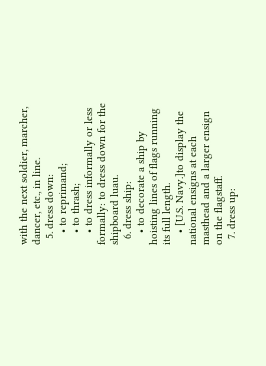with the next soldier, marcher, dancer, etc., in line.
  5. dress down:
    • to reprimand;
    • to thrash;
    • to dress informally or less formally: to dress down for the shipboard luau.
  6. dress ship:
    • to decorate a ship by hoisting lines of flags running its full length.
    • [U.S. Navy.]to display the national ensigns at each masthead and a larger ensign on the flagstaff.
  7. dress up: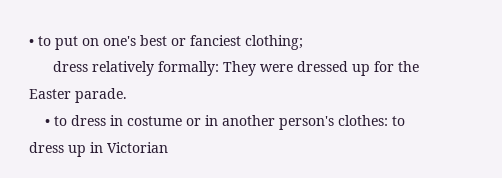• to put on one's best or fanciest clothing;
      dress relatively formally: They were dressed up for the Easter parade.
    • to dress in costume or in another person's clothes: to dress up in Victorian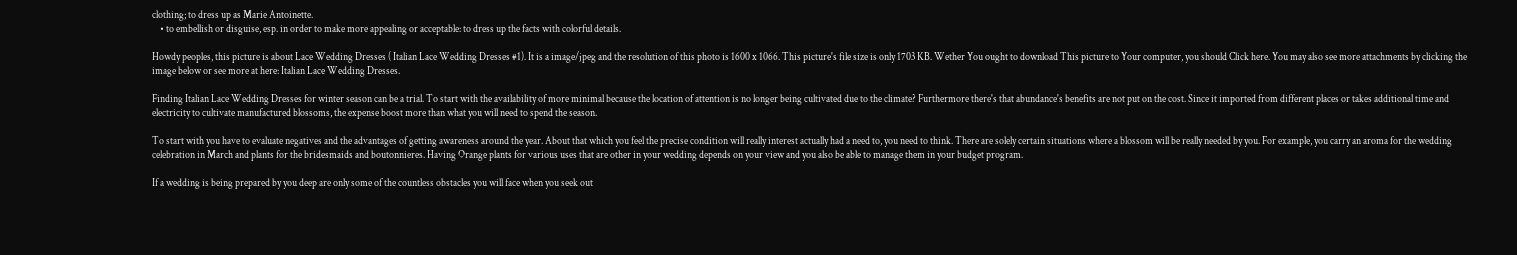clothing; to dress up as Marie Antoinette.
    • to embellish or disguise, esp. in order to make more appealing or acceptable: to dress up the facts with colorful details.

Howdy peoples, this picture is about Lace Wedding Dresses ( Italian Lace Wedding Dresses #1). It is a image/jpeg and the resolution of this photo is 1600 x 1066. This picture's file size is only 1703 KB. Wether You ought to download This picture to Your computer, you should Click here. You may also see more attachments by clicking the image below or see more at here: Italian Lace Wedding Dresses.

Finding Italian Lace Wedding Dresses for winter season can be a trial. To start with the availability of more minimal because the location of attention is no longer being cultivated due to the climate? Furthermore there's that abundance's benefits are not put on the cost. Since it imported from different places or takes additional time and electricity to cultivate manufactured blossoms, the expense boost more than what you will need to spend the season.

To start with you have to evaluate negatives and the advantages of getting awareness around the year. About that which you feel the precise condition will really interest actually had a need to, you need to think. There are solely certain situations where a blossom will be really needed by you. For example, you carry an aroma for the wedding celebration in March and plants for the bridesmaids and boutonnieres. Having Orange plants for various uses that are other in your wedding depends on your view and you also be able to manage them in your budget program.

If a wedding is being prepared by you deep are only some of the countless obstacles you will face when you seek out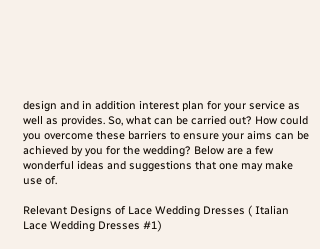design and in addition interest plan for your service as well as provides. So, what can be carried out? How could you overcome these barriers to ensure your aims can be achieved by you for the wedding? Below are a few wonderful ideas and suggestions that one may make use of.

Relevant Designs of Lace Wedding Dresses ( Italian Lace Wedding Dresses #1)